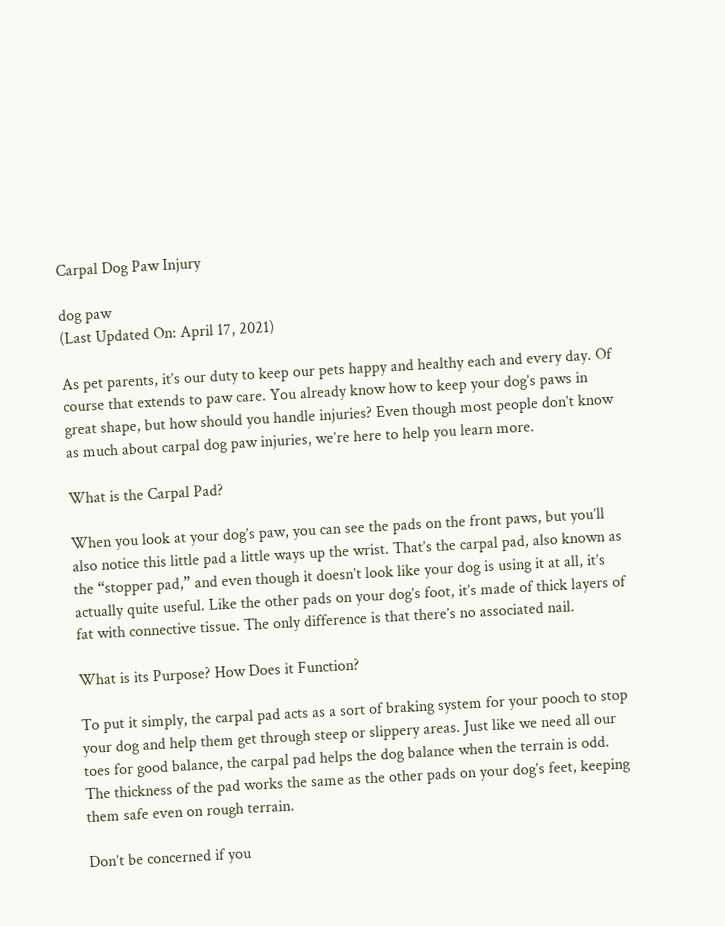Carpal Dog Paw Injury

dog paw
(Last Updated On: April 17, 2021)

As pet parents, it’s our duty to keep our pets happy and healthy each and every day. Of course that extends to paw care. You already know how to keep your dog’s paws in great shape, but how should you handle injuries? Even though most people don’t know as much about carpal dog paw injuries, we’re here to help you learn more.

What is the Carpal Pad?

When you look at your dog’s paw, you can see the pads on the front paws, but you’ll also notice this little pad a little ways up the wrist. That’s the carpal pad, also known as the “stopper pad,” and even though it doesn’t look like your dog is using it at all, it’s actually quite useful. Like the other pads on your dog’s foot, it’s made of thick layers of fat with connective tissue. The only difference is that there’s no associated nail.

What is its Purpose? How Does it Function?

To put it simply, the carpal pad acts as a sort of braking system for your pooch to stop your dog and help them get through steep or slippery areas. Just like we need all our toes for good balance, the carpal pad helps the dog balance when the terrain is odd. The thickness of the pad works the same as the other pads on your dog’s feet, keeping them safe even on rough terrain.

Don’t be concerned if you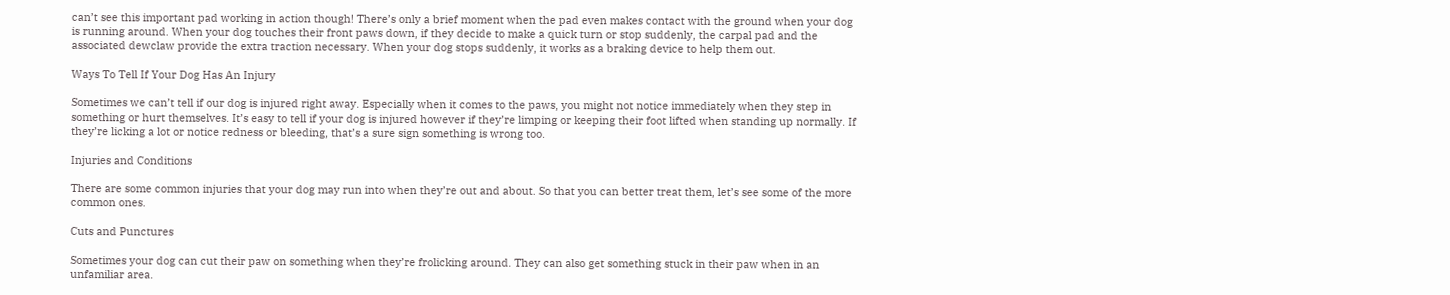can’t see this important pad working in action though! There’s only a brief moment when the pad even makes contact with the ground when your dog is running around. When your dog touches their front paws down, if they decide to make a quick turn or stop suddenly, the carpal pad and the associated dewclaw provide the extra traction necessary. When your dog stops suddenly, it works as a braking device to help them out.

Ways To Tell If Your Dog Has An Injury

Sometimes we can’t tell if our dog is injured right away. Especially when it comes to the paws, you might not notice immediately when they step in something or hurt themselves. It’s easy to tell if your dog is injured however if they’re limping or keeping their foot lifted when standing up normally. If they’re licking a lot or notice redness or bleeding, that’s a sure sign something is wrong too.

Injuries and Conditions

There are some common injuries that your dog may run into when they’re out and about. So that you can better treat them, let’s see some of the more common ones.

Cuts and Punctures

Sometimes your dog can cut their paw on something when they’re frolicking around. They can also get something stuck in their paw when in an unfamiliar area.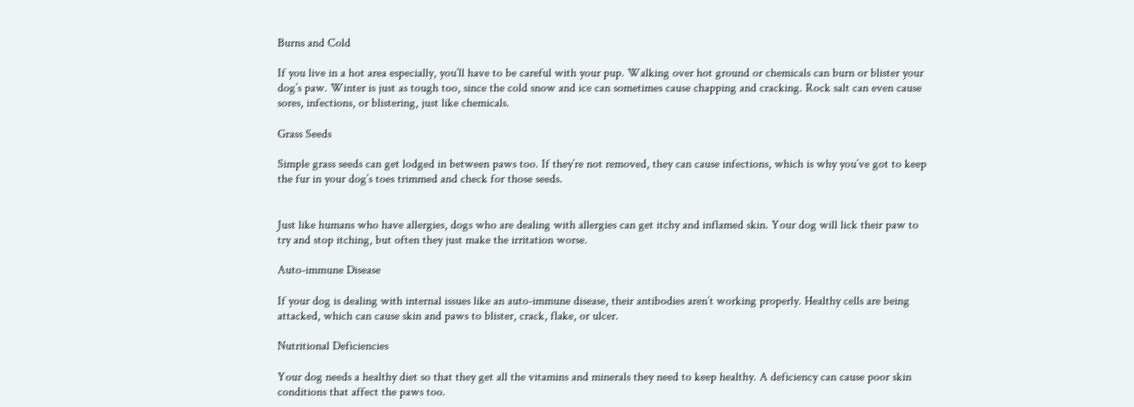Burns and Cold

If you live in a hot area especially, you’ll have to be careful with your pup. Walking over hot ground or chemicals can burn or blister your dog’s paw. Winter is just as tough too, since the cold snow and ice can sometimes cause chapping and cracking. Rock salt can even cause sores, infections, or blistering, just like chemicals.

Grass Seeds

Simple grass seeds can get lodged in between paws too. If they’re not removed, they can cause infections, which is why you’ve got to keep the fur in your dog’s toes trimmed and check for those seeds.


Just like humans who have allergies, dogs who are dealing with allergies can get itchy and inflamed skin. Your dog will lick their paw to try and stop itching, but often they just make the irritation worse.

Auto-immune Disease

If your dog is dealing with internal issues like an auto-immune disease, their antibodies aren’t working properly. Healthy cells are being attacked, which can cause skin and paws to blister, crack, flake, or ulcer.

Nutritional Deficiencies

Your dog needs a healthy diet so that they get all the vitamins and minerals they need to keep healthy. A deficiency can cause poor skin conditions that affect the paws too.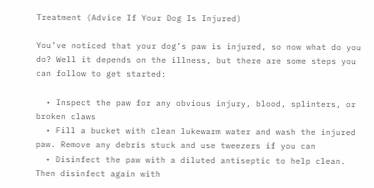Treatment (Advice If Your Dog Is Injured)

You’ve noticed that your dog’s paw is injured, so now what do you do? Well it depends on the illness, but there are some steps you can follow to get started:

  • Inspect the paw for any obvious injury, blood, splinters, or broken claws
  • Fill a bucket with clean lukewarm water and wash the injured paw. Remove any debris stuck and use tweezers if you can
  • Disinfect the paw with a diluted antiseptic to help clean. Then disinfect again with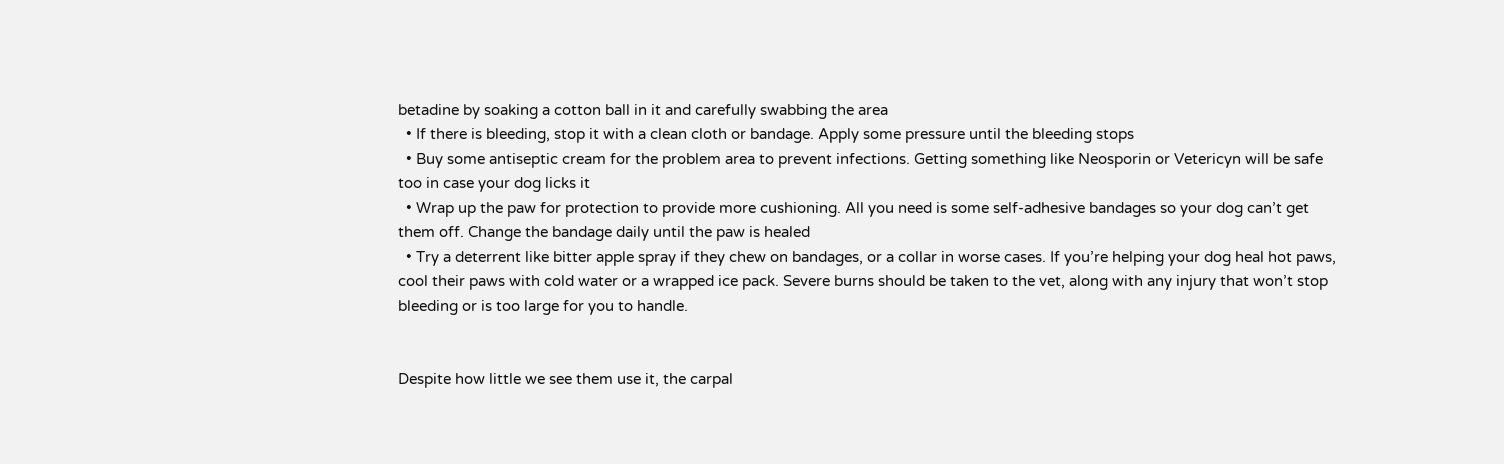betadine by soaking a cotton ball in it and carefully swabbing the area
  • If there is bleeding, stop it with a clean cloth or bandage. Apply some pressure until the bleeding stops
  • Buy some antiseptic cream for the problem area to prevent infections. Getting something like Neosporin or Vetericyn will be safe too in case your dog licks it
  • Wrap up the paw for protection to provide more cushioning. All you need is some self-adhesive bandages so your dog can’t get them off. Change the bandage daily until the paw is healed
  • Try a deterrent like bitter apple spray if they chew on bandages, or a collar in worse cases. If you’re helping your dog heal hot paws, cool their paws with cold water or a wrapped ice pack. Severe burns should be taken to the vet, along with any injury that won’t stop bleeding or is too large for you to handle.


Despite how little we see them use it, the carpal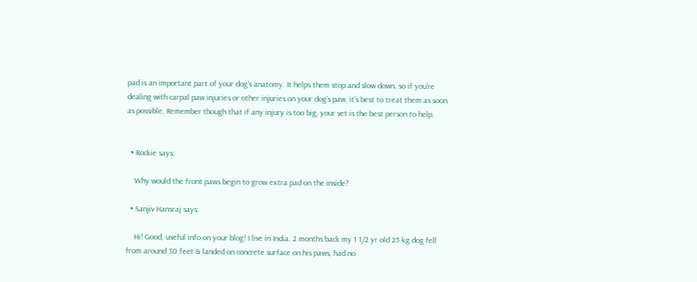pad is an important part of your dog’s anatomy. It helps them stop and slow down, so if you’re dealing with carpal paw injuries or other injuries on your dog’s paw, it’s best to treat them as soon as possible. Remember though that if any injury is too big, your vet is the best person to help.


  • Rockie says:

    Why would the front paws begin to grow extra pad on the inside?

  • Sanjiv Hansraj says:

    Hi! Good, useful info on your blog! I live in India. 2 months back my 1 1/2 yr old 25 kg dog fell from around 30 feet & landed on concrete surface on his paws, had no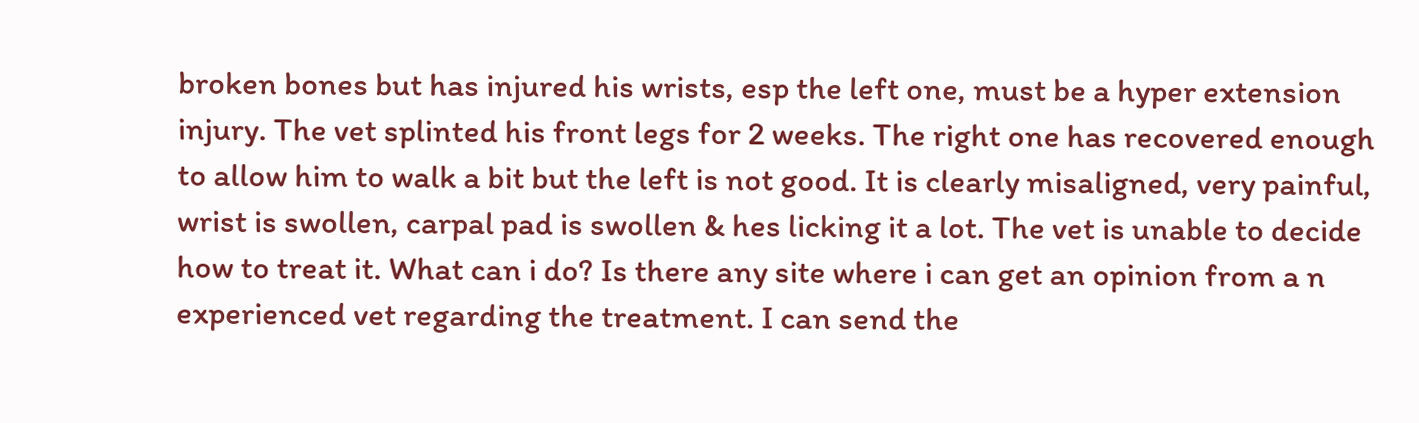broken bones but has injured his wrists, esp the left one, must be a hyper extension injury. The vet splinted his front legs for 2 weeks. The right one has recovered enough to allow him to walk a bit but the left is not good. It is clearly misaligned, very painful, wrist is swollen, carpal pad is swollen & hes licking it a lot. The vet is unable to decide how to treat it. What can i do? Is there any site where i can get an opinion from a n experienced vet regarding the treatment. I can send the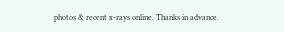photos & recent x-rays online. Thanks in advance.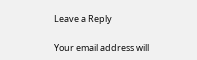Leave a Reply

Your email address will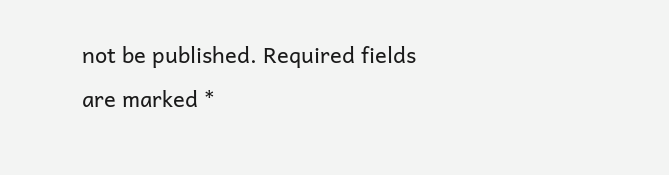not be published. Required fields are marked *